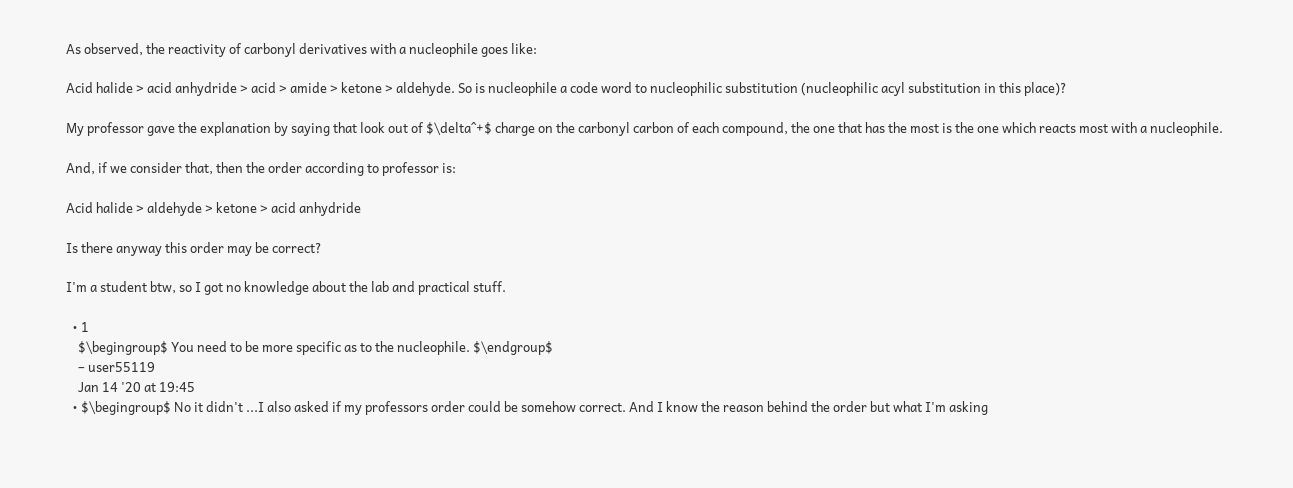As observed, the reactivity of carbonyl derivatives with a nucleophile goes like:

Acid halide > acid anhydride > acid > amide > ketone > aldehyde. So is nucleophile a code word to nucleophilic substitution (nucleophilic acyl substitution in this place)?

My professor gave the explanation by saying that look out of $\delta^+$ charge on the carbonyl carbon of each compound, the one that has the most is the one which reacts most with a nucleophile.

And, if we consider that, then the order according to professor is:

Acid halide > aldehyde > ketone > acid anhydride

Is there anyway this order may be correct?

I'm a student btw, so I got no knowledge about the lab and practical stuff.

  • 1
    $\begingroup$ You need to be more specific as to the nucleophile. $\endgroup$
    – user55119
    Jan 14 '20 at 19:45
  • $\begingroup$ No it didn't ...I also asked if my professors order could be somehow correct. And I know the reason behind the order but what I'm asking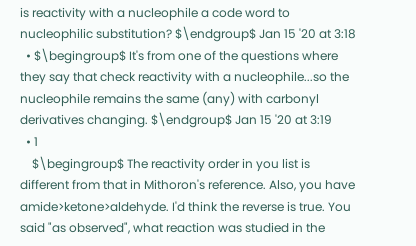is reactivity with a nucleophile a code word to nucleophilic substitution? $\endgroup$ Jan 15 '20 at 3:18
  • $\begingroup$ It's from one of the questions where they say that check reactivity with a nucleophile...so the nucleophile remains the same (any) with carbonyl derivatives changing. $\endgroup$ Jan 15 '20 at 3:19
  • 1
    $\begingroup$ The reactivity order in you list is different from that in Mithoron's reference. Also, you have amide>ketone>aldehyde. I'd think the reverse is true. You said "as observed", what reaction was studied in the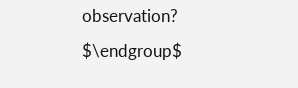observation? $\endgroup$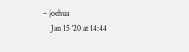– joehua
    Jan 15 '20 at 14:44